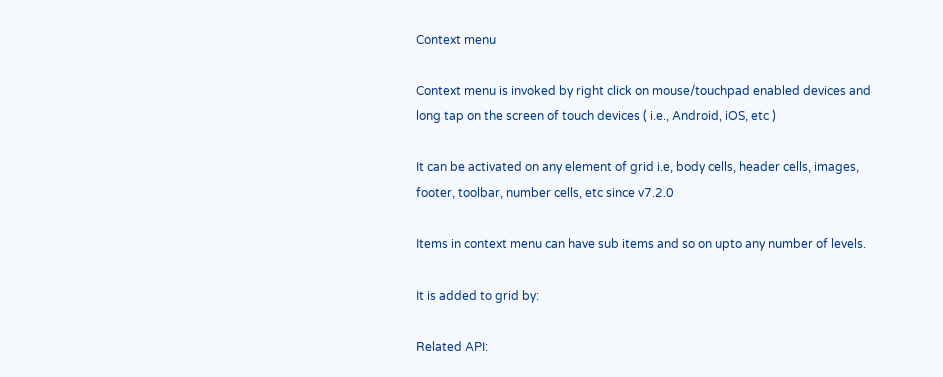Context menu

Context menu is invoked by right click on mouse/touchpad enabled devices and long tap on the screen of touch devices ( i.e., Android, iOS, etc )

It can be activated on any element of grid i.e, body cells, header cells, images, footer, toolbar, number cells, etc since v7.2.0

Items in context menu can have sub items and so on upto any number of levels.

It is added to grid by:

Related API: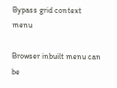Bypass grid context menu

Browser inbuilt menu can be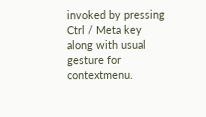invoked by pressing Ctrl / Meta key along with usual gesture for contextmenu.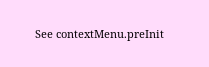See contextMenu.preInit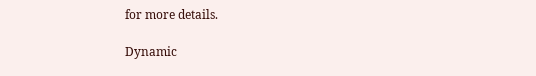for more details.

Dynamic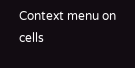Context menu on cells